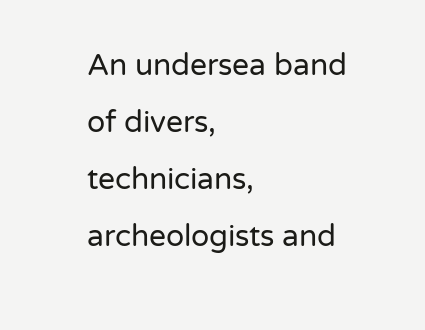An undersea band of divers, technicians, archeologists and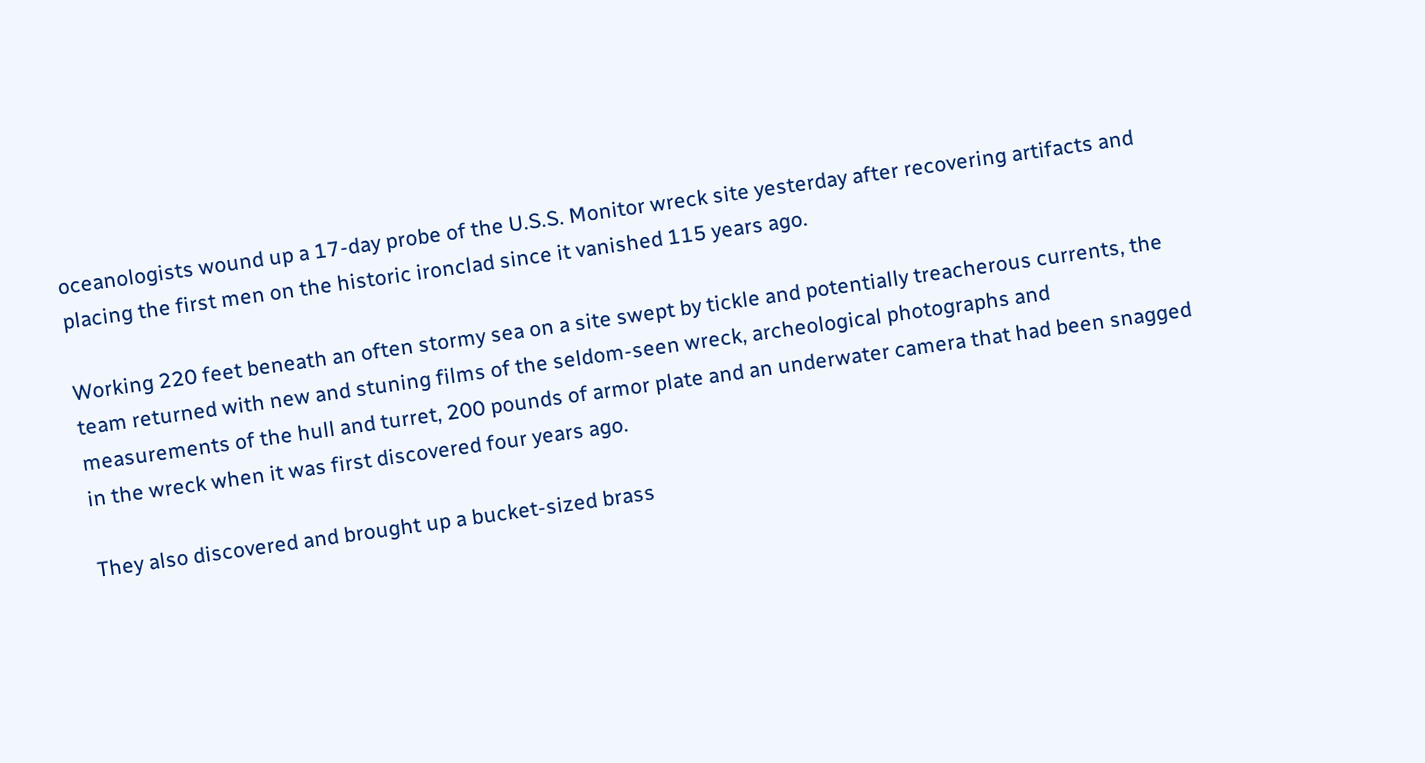oceanologists wound up a 17-day probe of the U.S.S. Monitor wreck site yesterday after recovering artifacts and placing the first men on the historic ironclad since it vanished 115 years ago.

Working 220 feet beneath an often stormy sea on a site swept by tickle and potentially treacherous currents, the team returned with new and stuning films of the seldom-seen wreck, archeological photographs and measurements of the hull and turret, 200 pounds of armor plate and an underwater camera that had been snagged in the wreck when it was first discovered four years ago.

They also discovered and brought up a bucket-sized brass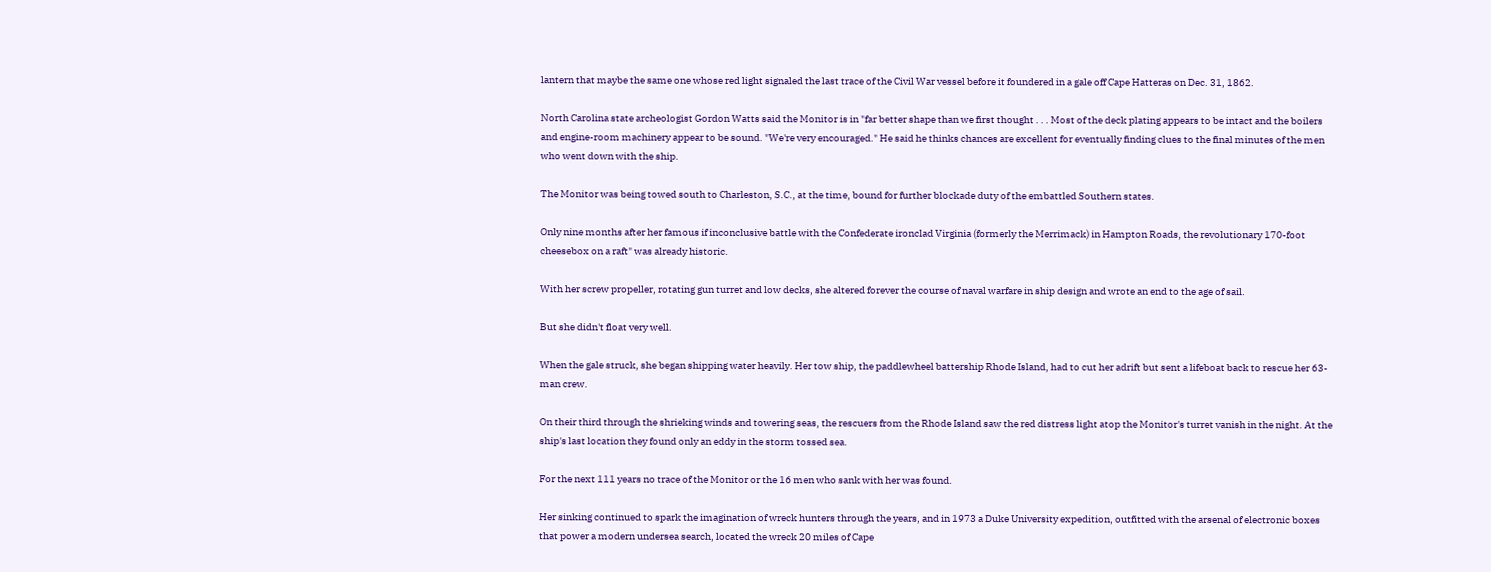lantern that maybe the same one whose red light signaled the last trace of the Civil War vessel before it foundered in a gale off Cape Hatteras on Dec. 31, 1862.

North Carolina state archeologist Gordon Watts said the Monitor is in "far better shape than we first thought . . . Most of the deck plating appears to be intact and the boilers and engine-room machinery appear to be sound. "We're very encouraged." He said he thinks chances are excellent for eventually finding clues to the final minutes of the men who went down with the ship.

The Monitor was being towed south to Charleston, S.C., at the time, bound for further blockade duty of the embattled Southern states.

Only nine months after her famous if inconclusive battle with the Confederate ironclad Virginia (formerly the Merrimack) in Hampton Roads, the revolutionary 170-foot cheesebox on a raft" was already historic.

With her screw propeller, rotating gun turret and low decks, she altered forever the course of naval warfare in ship design and wrote an end to the age of sail.

But she didn't float very well.

When the gale struck, she began shipping water heavily. Her tow ship, the paddlewheel battership Rhode Island, had to cut her adrift but sent a lifeboat back to rescue her 63-man crew.

On their third through the shrieking winds and towering seas, the rescuers from the Rhode Island saw the red distress light atop the Monitor's turret vanish in the night. At the ship's last location they found only an eddy in the storm tossed sea.

For the next 111 years no trace of the Monitor or the 16 men who sank with her was found.

Her sinking continued to spark the imagination of wreck hunters through the years, and in 1973 a Duke University expedition, outfitted with the arsenal of electronic boxes that power a modern undersea search, located the wreck 20 miles of Cape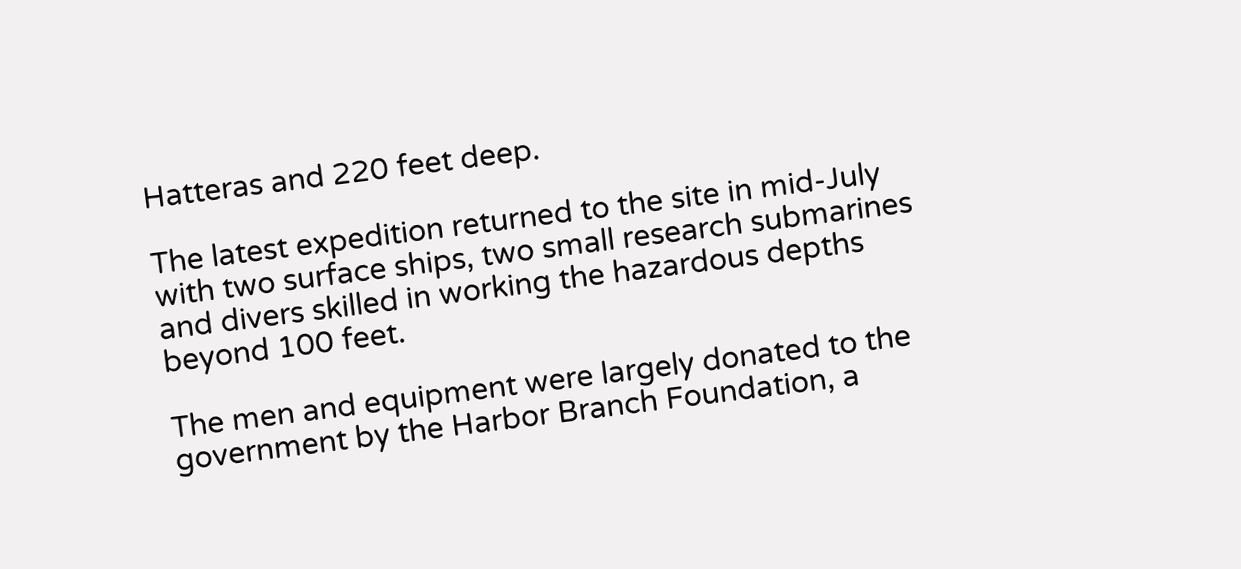Hatteras and 220 feet deep.

The latest expedition returned to the site in mid-July with two surface ships, two small research submarines and divers skilled in working the hazardous depths beyond 100 feet.

The men and equipment were largely donated to the government by the Harbor Branch Foundation, a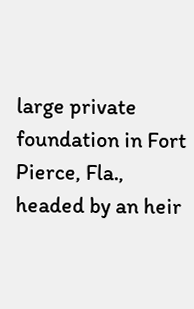large private foundation in Fort Pierce, Fla., headed by an heir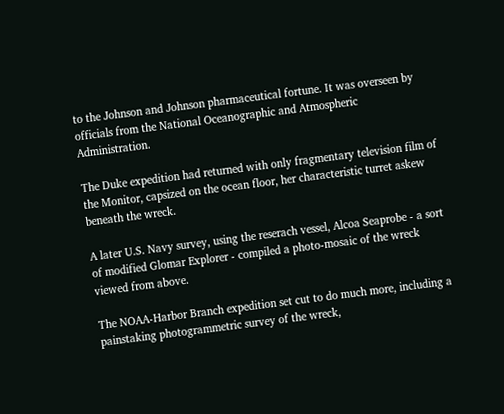to the Johnson and Johnson pharmaceutical fortune. It was overseen by officials from the National Oceanographic and Atmospheric Administration.

The Duke expedition had returned with only fragmentary television film of the Monitor, capsized on the ocean floor, her characteristic turret askew beneath the wreck.

A later U.S. Navy survey, using the reserach vessel, Alcoa Seaprobe - a sort of modified Glomar Explorer - compiled a photo-mosaic of the wreck viewed from above.

The NOAA-Harbor Branch expedition set cut to do much more, including a painstaking photogrammetric survey of the wreck,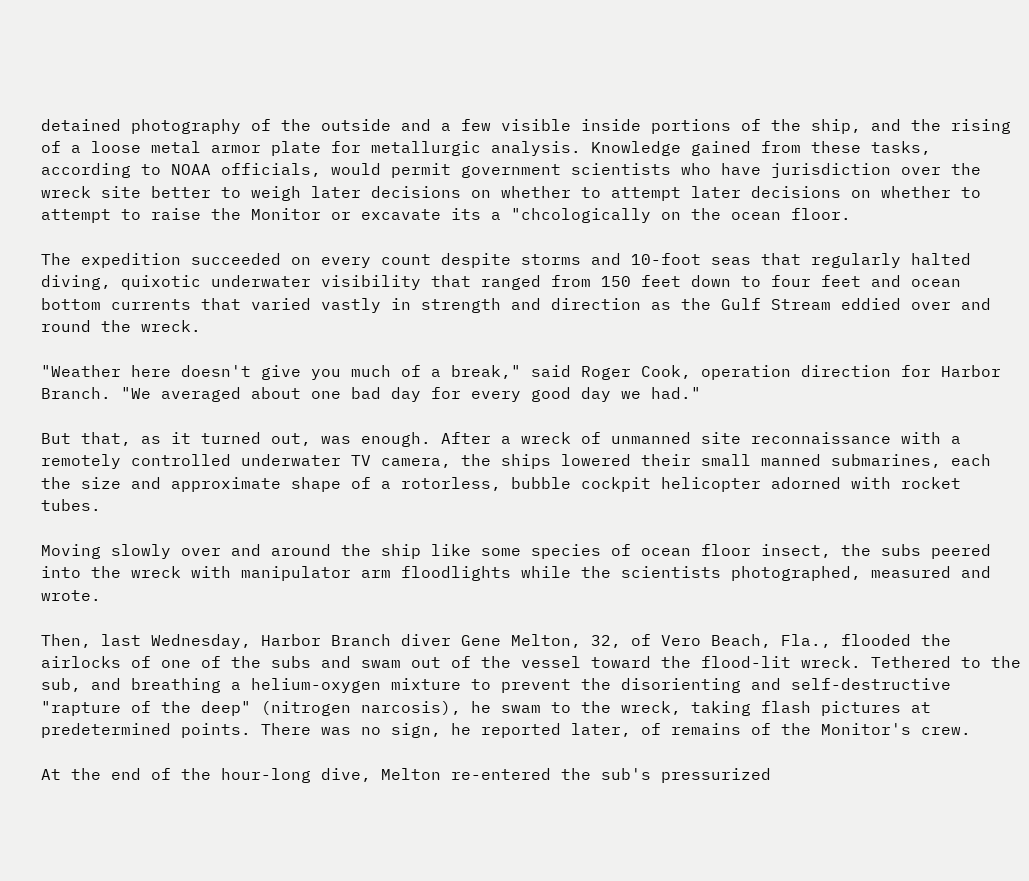detained photography of the outside and a few visible inside portions of the ship, and the rising of a loose metal armor plate for metallurgic analysis. Knowledge gained from these tasks, according to NOAA officials, would permit government scientists who have jurisdiction over the wreck site better to weigh later decisions on whether to attempt later decisions on whether to attempt to raise the Monitor or excavate its a "chcologically on the ocean floor.

The expedition succeeded on every count despite storms and 10-foot seas that regularly halted diving, quixotic underwater visibility that ranged from 150 feet down to four feet and ocean bottom currents that varied vastly in strength and direction as the Gulf Stream eddied over and round the wreck.

"Weather here doesn't give you much of a break," said Roger Cook, operation direction for Harbor Branch. "We averaged about one bad day for every good day we had."

But that, as it turned out, was enough. After a wreck of unmanned site reconnaissance with a remotely controlled underwater TV camera, the ships lowered their small manned submarines, each the size and approximate shape of a rotorless, bubble cockpit helicopter adorned with rocket tubes.

Moving slowly over and around the ship like some species of ocean floor insect, the subs peered into the wreck with manipulator arm floodlights while the scientists photographed, measured and wrote.

Then, last Wednesday, Harbor Branch diver Gene Melton, 32, of Vero Beach, Fla., flooded the airlocks of one of the subs and swam out of the vessel toward the flood-lit wreck. Tethered to the sub, and breathing a helium-oxygen mixture to prevent the disorienting and self-destructive "rapture of the deep" (nitrogen narcosis), he swam to the wreck, taking flash pictures at predetermined points. There was no sign, he reported later, of remains of the Monitor's crew.

At the end of the hour-long dive, Melton re-entered the sub's pressurized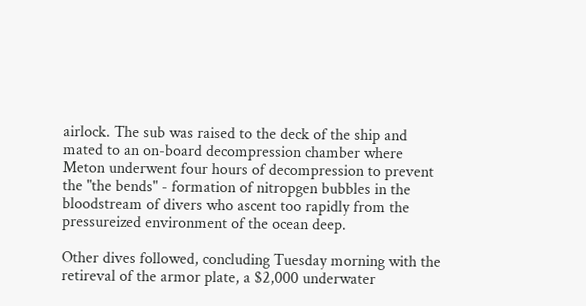airlock. The sub was raised to the deck of the ship and mated to an on-board decompression chamber where Meton underwent four hours of decompression to prevent the "the bends" - formation of nitropgen bubbles in the bloodstream of divers who ascent too rapidly from the pressureized environment of the ocean deep.

Other dives followed, concluding Tuesday morning with the retireval of the armor plate, a $2,000 underwater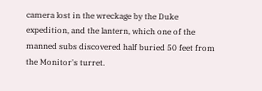camera lost in the wreckage by the Duke expedition, and the lantern, which one of the manned subs discovered half buried 50 feet from the Monitor's turret.